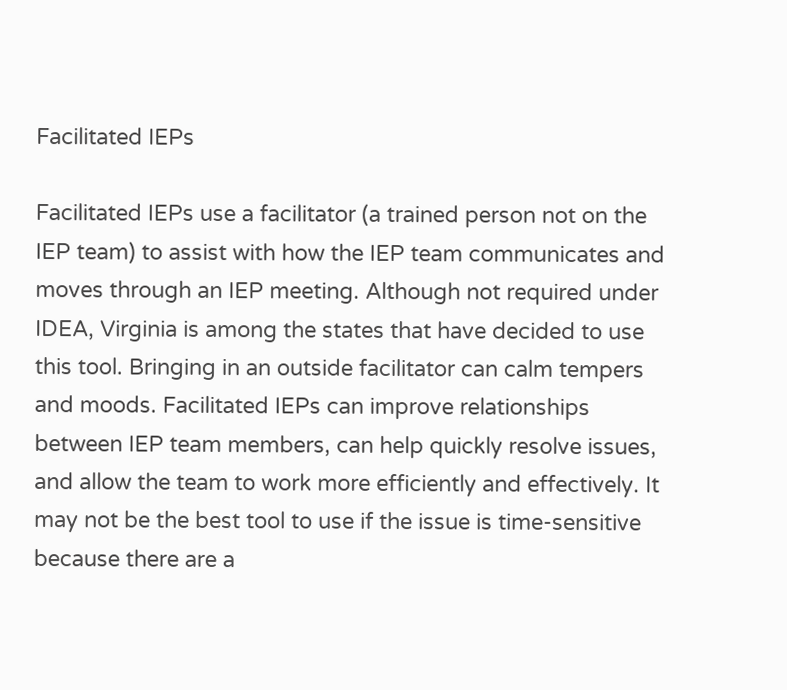Facilitated IEPs

Facilitated IEPs use a facilitator (a trained person not on the IEP team) to assist with how the IEP team communicates and moves through an IEP meeting. Although not required under IDEA, Virginia is among the states that have decided to use this tool. Bringing in an outside facilitator can calm tempers and moods. Facilitated IEPs can improve relationships between IEP team members, can help quickly resolve issues, and allow the team to work more efficiently and effectively. It may not be the best tool to use if the issue is time-sensitive because there are a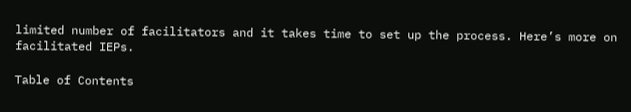limited number of facilitators and it takes time to set up the process. Here’s more on facilitated IEPs.

Table of Contents